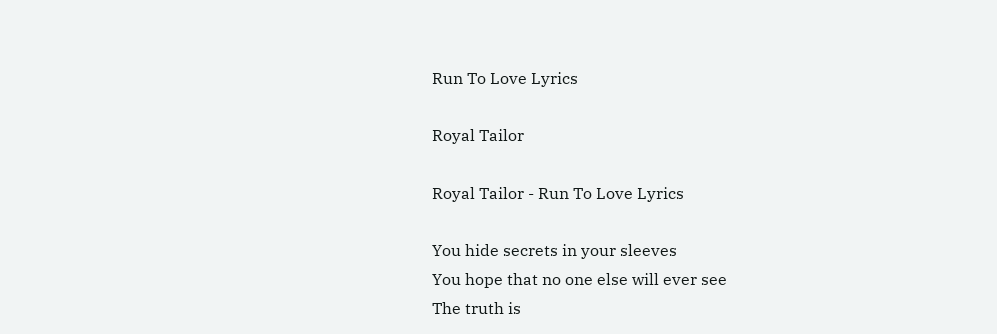Run To Love Lyrics

Royal Tailor

Royal Tailor - Run To Love Lyrics

You hide secrets in your sleeves
You hope that no one else will ever see
The truth is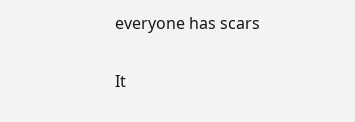everyone has scars

It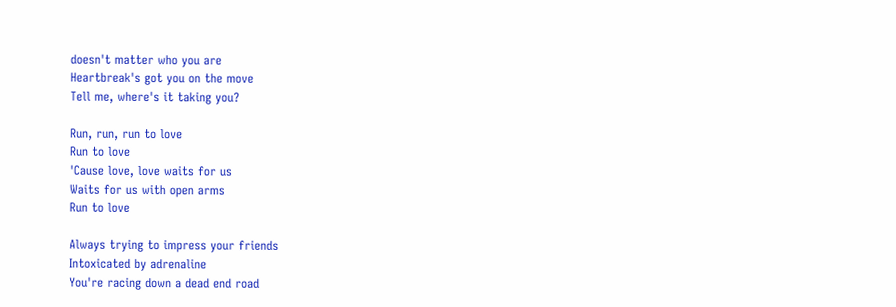doesn't matter who you are
Heartbreak's got you on the move
Tell me, where's it taking you?

Run, run, run to love
Run to love
'Cause love, love waits for us
Waits for us with open arms
Run to love

Always trying to impress your friends
Intoxicated by adrenaline
You're racing down a dead end road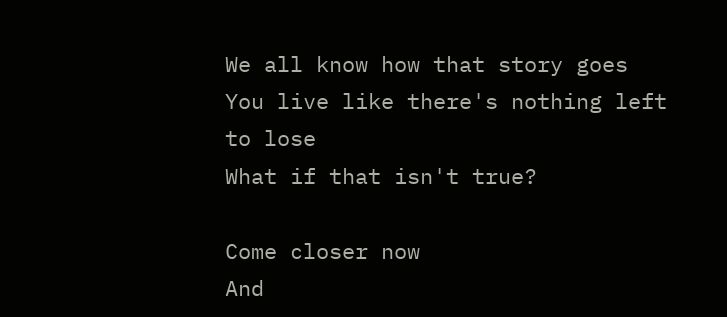We all know how that story goes
You live like there's nothing left to lose
What if that isn't true?

Come closer now
And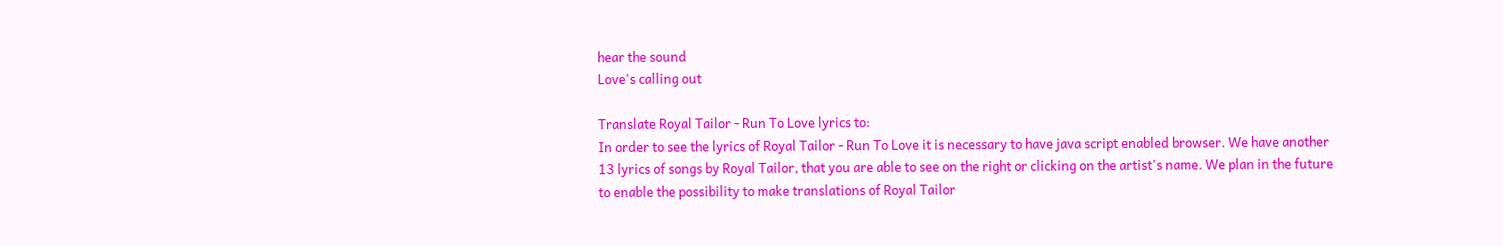hear the sound
Love's calling out

Translate Royal Tailor - Run To Love lyrics to:
In order to see the lyrics of Royal Tailor - Run To Love it is necessary to have java script enabled browser. We have another 13 lyrics of songs by Royal Tailor, that you are able to see on the right or clicking on the artist's name. We plan in the future to enable the possibility to make translations of Royal Tailor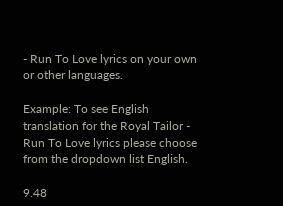- Run To Love lyrics on your own or other languages.

Example: To see English translation for the Royal Tailor - Run To Love lyrics please choose from the dropdown list English.

9.48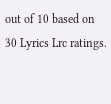out of 10 based on 30 Lyrics Lrc ratings.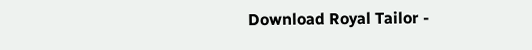Download Royal Tailor -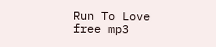Run To Love free mp3